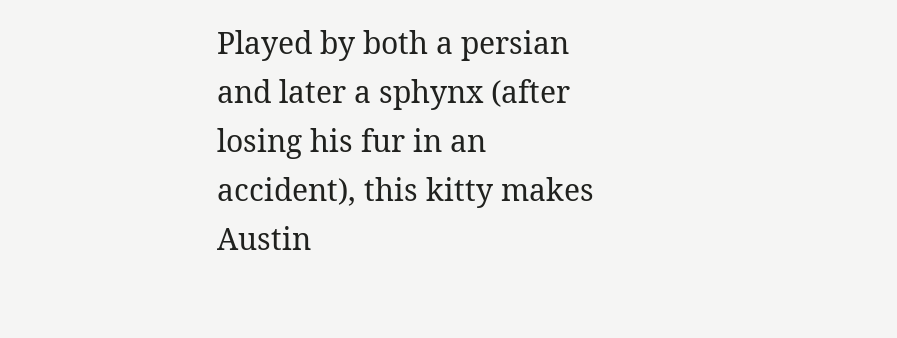Played by both a persian and later a sphynx (after losing his fur in an accident), this kitty makes Austin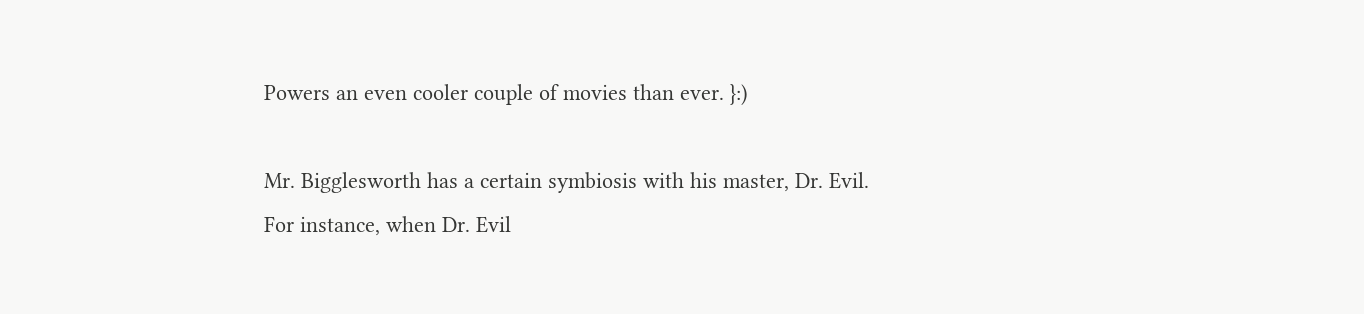Powers an even cooler couple of movies than ever. }:)

Mr. Bigglesworth has a certain symbiosis with his master, Dr. Evil. For instance, when Dr. Evil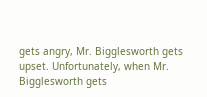gets angry, Mr. Bigglesworth gets upset. Unfortunately, when Mr. Bigglesworth gets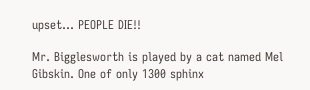upset... PEOPLE DIE!!

Mr. Bigglesworth is played by a cat named Mel Gibskin. One of only 1300 sphinx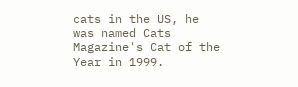cats in the US, he was named Cats Magazine's Cat of the Year in 1999.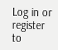Log in or register to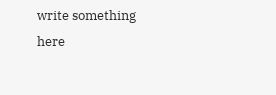write something here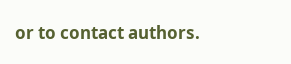or to contact authors.